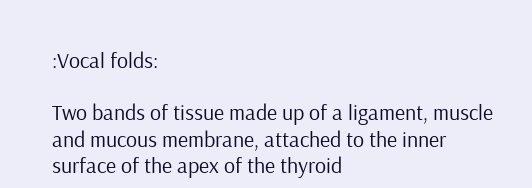:Vocal folds:

Two bands of tissue made up of a ligament, muscle and mucous membrane, attached to the inner surface of the apex of the thyroid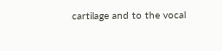cartilage and to the vocal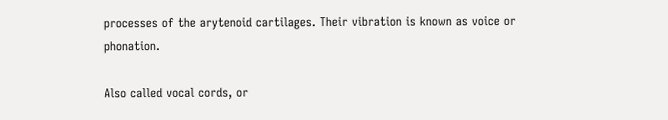processes of the arytenoid cartilages. Their vibration is known as voice or phonation.

Also called vocal cords, or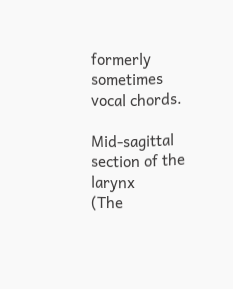formerly sometimes vocal chords.

Mid-sagittal section of the larynx
(The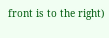front is to the right)